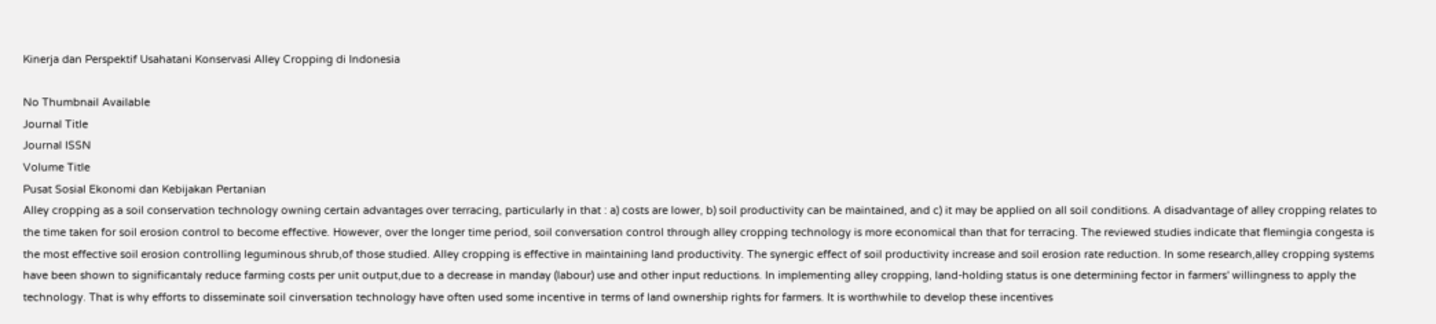Kinerja dan Perspektif Usahatani Konservasi Alley Cropping di Indonesia

No Thumbnail Available
Journal Title
Journal ISSN
Volume Title
Pusat Sosial Ekonomi dan Kebijakan Pertanian
Alley cropping as a soil conservation technology owning certain advantages over terracing, particularly in that : a) costs are lower, b) soil productivity can be maintained, and c) it may be applied on all soil conditions. A disadvantage of alley cropping relates to the time taken for soil erosion control to become effective. However, over the longer time period, soil conversation control through alley cropping technology is more economical than that for terracing. The reviewed studies indicate that flemingia congesta is the most effective soil erosion controlling leguminous shrub,of those studied. Alley cropping is effective in maintaining land productivity. The synergic effect of soil productivity increase and soil erosion rate reduction. In some research,alley cropping systems have been shown to significantaly reduce farming costs per unit output,due to a decrease in manday (labour) use and other input reductions. In implementing alley cropping, land-holding status is one determining fector in farmers' willingness to apply the technology. That is why efforts to disseminate soil cinversation technology have often used some incentive in terms of land ownership rights for farmers. It is worthwhile to develop these incentives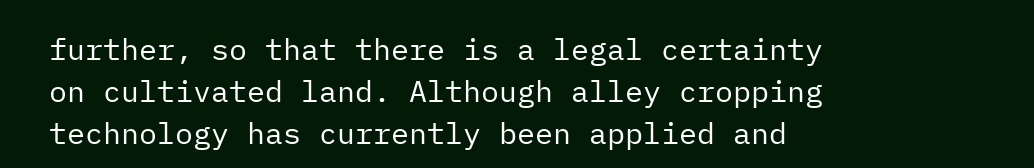further, so that there is a legal certainty on cultivated land. Although alley cropping technology has currently been applied and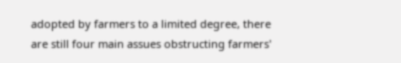adopted by farmers to a limited degree, there are still four main assues obstructing farmers'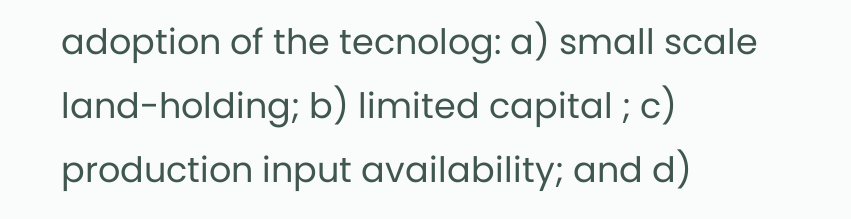adoption of the tecnolog: a) small scale land-holding; b) limited capital ; c) production input availability; and d)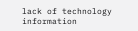lack of technology information